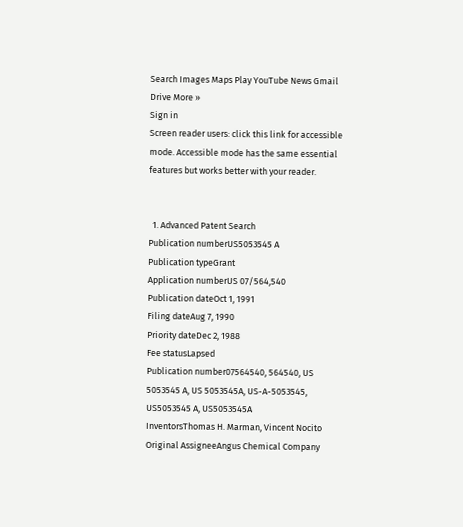Search Images Maps Play YouTube News Gmail Drive More »
Sign in
Screen reader users: click this link for accessible mode. Accessible mode has the same essential features but works better with your reader.


  1. Advanced Patent Search
Publication numberUS5053545 A
Publication typeGrant
Application numberUS 07/564,540
Publication dateOct 1, 1991
Filing dateAug 7, 1990
Priority dateDec 2, 1988
Fee statusLapsed
Publication number07564540, 564540, US 5053545 A, US 5053545A, US-A-5053545, US5053545 A, US5053545A
InventorsThomas H. Marman, Vincent Nocito
Original AssigneeAngus Chemical Company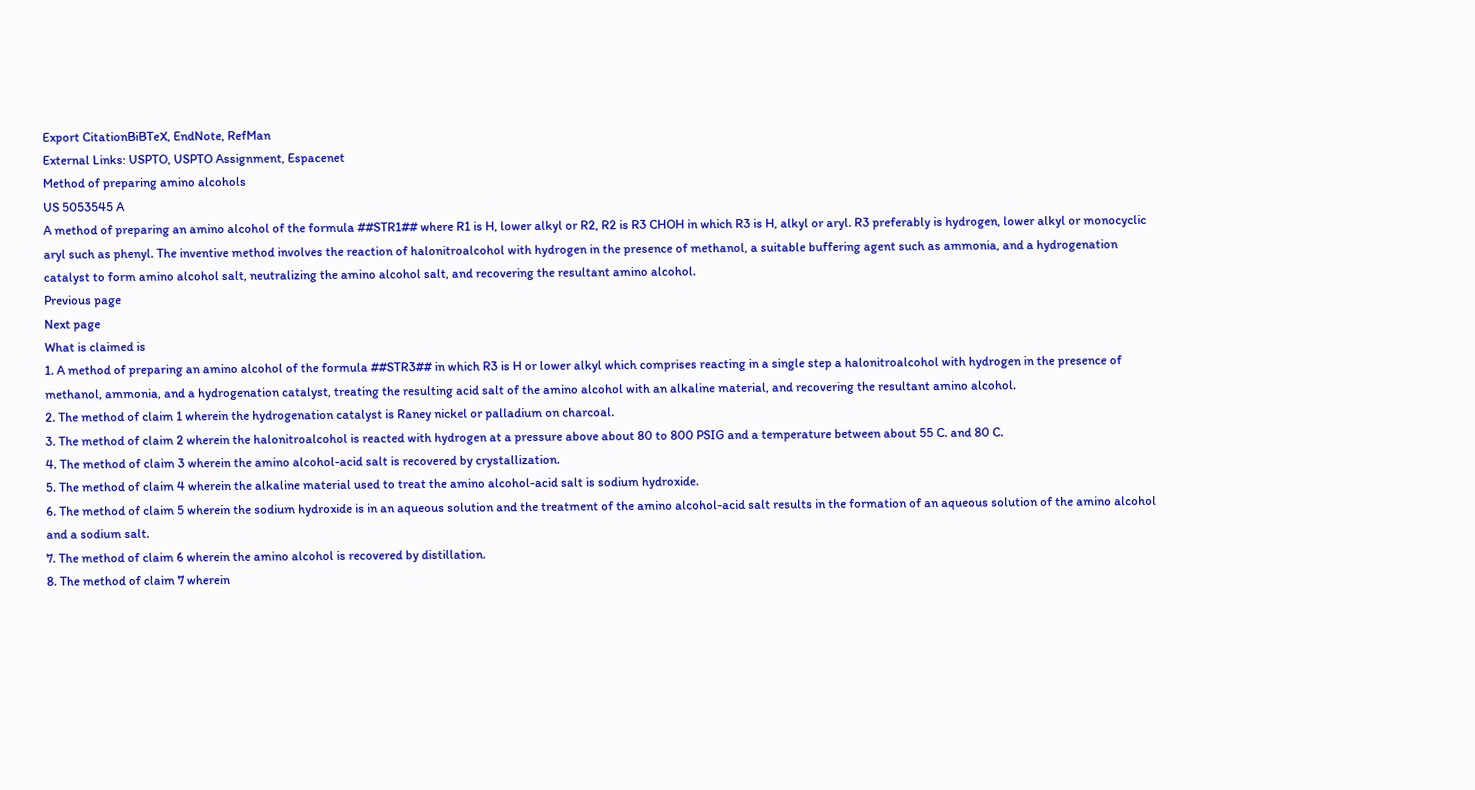Export CitationBiBTeX, EndNote, RefMan
External Links: USPTO, USPTO Assignment, Espacenet
Method of preparing amino alcohols
US 5053545 A
A method of preparing an amino alcohol of the formula ##STR1## where R1 is H, lower alkyl or R2, R2 is R3 CHOH in which R3 is H, alkyl or aryl. R3 preferably is hydrogen, lower alkyl or monocyclic aryl such as phenyl. The inventive method involves the reaction of halonitroalcohol with hydrogen in the presence of methanol, a suitable buffering agent such as ammonia, and a hydrogenation catalyst to form amino alcohol salt, neutralizing the amino alcohol salt, and recovering the resultant amino alcohol.
Previous page
Next page
What is claimed is
1. A method of preparing an amino alcohol of the formula ##STR3## in which R3 is H or lower alkyl which comprises reacting in a single step a halonitroalcohol with hydrogen in the presence of methanol, ammonia, and a hydrogenation catalyst, treating the resulting acid salt of the amino alcohol with an alkaline material, and recovering the resultant amino alcohol.
2. The method of claim 1 wherein the hydrogenation catalyst is Raney nickel or palladium on charcoal.
3. The method of claim 2 wherein the halonitroalcohol is reacted with hydrogen at a pressure above about 80 to 800 PSIG and a temperature between about 55 C. and 80 C.
4. The method of claim 3 wherein the amino alcohol-acid salt is recovered by crystallization.
5. The method of claim 4 wherein the alkaline material used to treat the amino alcohol-acid salt is sodium hydroxide.
6. The method of claim 5 wherein the sodium hydroxide is in an aqueous solution and the treatment of the amino alcohol-acid salt results in the formation of an aqueous solution of the amino alcohol and a sodium salt.
7. The method of claim 6 wherein the amino alcohol is recovered by distillation.
8. The method of claim 7 wherein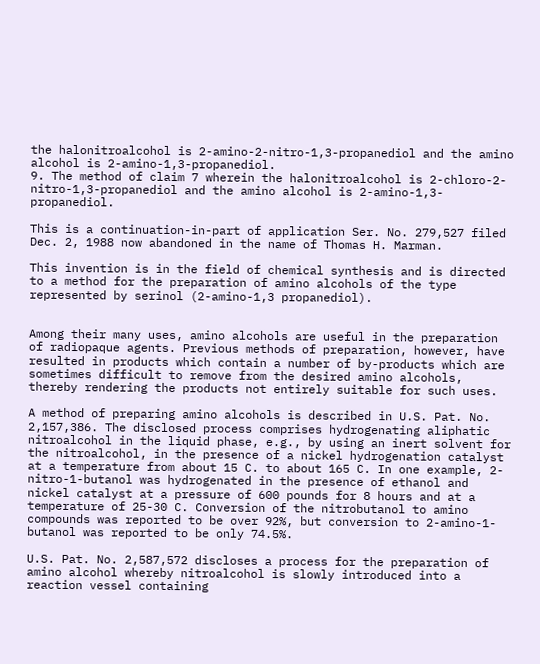the halonitroalcohol is 2-amino-2-nitro-1,3-propanediol and the amino alcohol is 2-amino-1,3-propanediol.
9. The method of claim 7 wherein the halonitroalcohol is 2-chloro-2-nitro-1,3-propanediol and the amino alcohol is 2-amino-1,3-propanediol.

This is a continuation-in-part of application Ser. No. 279,527 filed Dec. 2, 1988 now abandoned in the name of Thomas H. Marman.

This invention is in the field of chemical synthesis and is directed to a method for the preparation of amino alcohols of the type represented by serinol (2-amino-1,3 propanediol).


Among their many uses, amino alcohols are useful in the preparation of radiopaque agents. Previous methods of preparation, however, have resulted in products which contain a number of by-products which are sometimes difficult to remove from the desired amino alcohols, thereby rendering the products not entirely suitable for such uses.

A method of preparing amino alcohols is described in U.S. Pat. No. 2,157,386. The disclosed process comprises hydrogenating aliphatic nitroalcohol in the liquid phase, e.g., by using an inert solvent for the nitroalcohol, in the presence of a nickel hydrogenation catalyst at a temperature from about 15 C. to about 165 C. In one example, 2-nitro-1-butanol was hydrogenated in the presence of ethanol and nickel catalyst at a pressure of 600 pounds for 8 hours and at a temperature of 25-30 C. Conversion of the nitrobutanol to amino compounds was reported to be over 92%, but conversion to 2-amino-1-butanol was reported to be only 74.5%.

U.S. Pat. No. 2,587,572 discloses a process for the preparation of amino alcohol whereby nitroalcohol is slowly introduced into a reaction vessel containing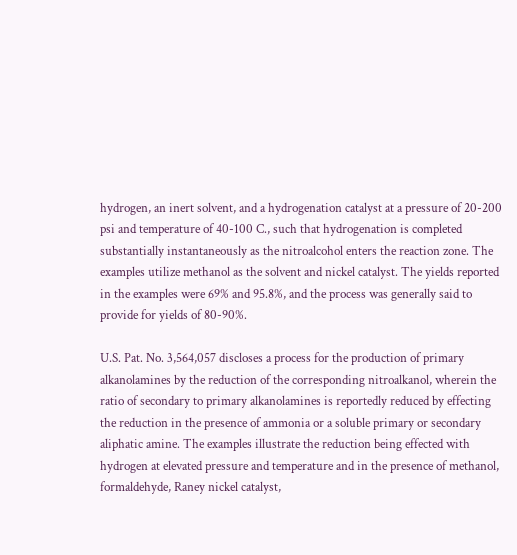hydrogen, an inert solvent, and a hydrogenation catalyst at a pressure of 20-200 psi and temperature of 40-100 C., such that hydrogenation is completed substantially instantaneously as the nitroalcohol enters the reaction zone. The examples utilize methanol as the solvent and nickel catalyst. The yields reported in the examples were 69% and 95.8%, and the process was generally said to provide for yields of 80-90%.

U.S. Pat. No. 3,564,057 discloses a process for the production of primary alkanolamines by the reduction of the corresponding nitroalkanol, wherein the ratio of secondary to primary alkanolamines is reportedly reduced by effecting the reduction in the presence of ammonia or a soluble primary or secondary aliphatic amine. The examples illustrate the reduction being effected with hydrogen at elevated pressure and temperature and in the presence of methanol, formaldehyde, Raney nickel catalyst,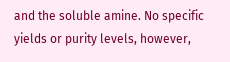and the soluble amine. No specific yields or purity levels, however,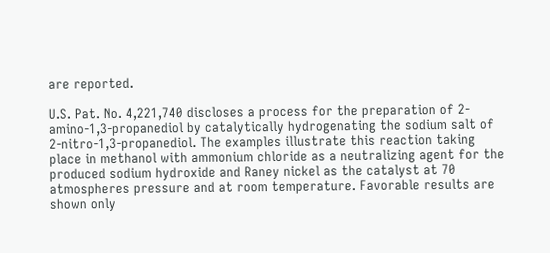are reported.

U.S. Pat. No. 4,221,740 discloses a process for the preparation of 2-amino-1,3-propanediol by catalytically hydrogenating the sodium salt of 2-nitro-1,3-propanediol. The examples illustrate this reaction taking place in methanol with ammonium chloride as a neutralizing agent for the produced sodium hydroxide and Raney nickel as the catalyst at 70 atmospheres pressure and at room temperature. Favorable results are shown only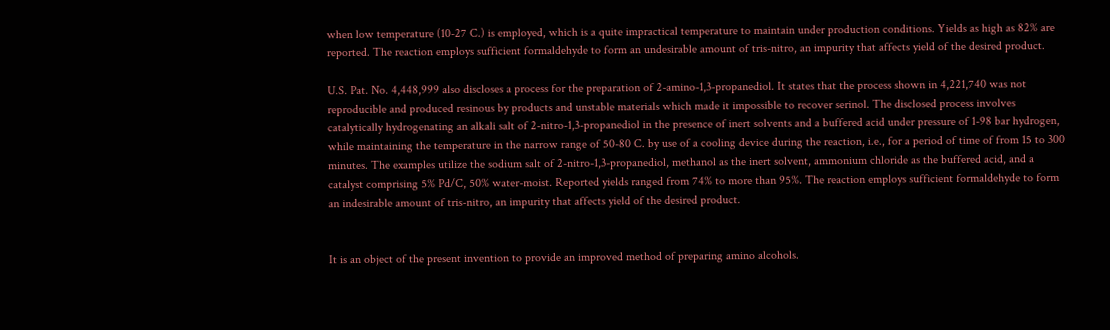when low temperature (10-27 C.) is employed, which is a quite impractical temperature to maintain under production conditions. Yields as high as 82% are reported. The reaction employs sufficient formaldehyde to form an undesirable amount of tris-nitro, an impurity that affects yield of the desired product.

U.S. Pat. No. 4,448,999 also discloses a process for the preparation of 2-amino-1,3-propanediol. It states that the process shown in 4,221,740 was not reproducible and produced resinous by products and unstable materials which made it impossible to recover serinol. The disclosed process involves catalytically hydrogenating an alkali salt of 2-nitro-1,3-propanediol in the presence of inert solvents and a buffered acid under pressure of 1-98 bar hydrogen, while maintaining the temperature in the narrow range of 50-80 C. by use of a cooling device during the reaction, i.e., for a period of time of from 15 to 300 minutes. The examples utilize the sodium salt of 2-nitro-1,3-propanediol, methanol as the inert solvent, ammonium chloride as the buffered acid, and a catalyst comprising 5% Pd/C, 50% water-moist. Reported yields ranged from 74% to more than 95%. The reaction employs sufficient formaldehyde to form an indesirable amount of tris-nitro, an impurity that affects yield of the desired product.


It is an object of the present invention to provide an improved method of preparing amino alcohols.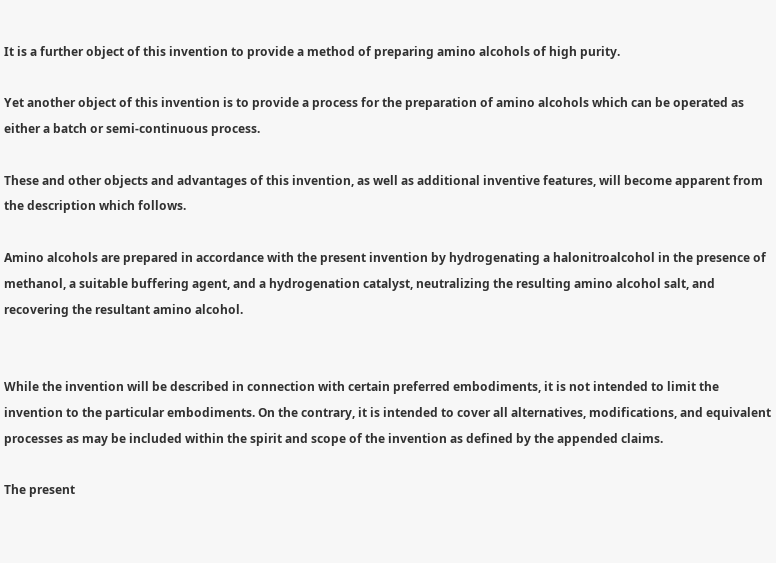It is a further object of this invention to provide a method of preparing amino alcohols of high purity.

Yet another object of this invention is to provide a process for the preparation of amino alcohols which can be operated as either a batch or semi-continuous process.

These and other objects and advantages of this invention, as well as additional inventive features, will become apparent from the description which follows.

Amino alcohols are prepared in accordance with the present invention by hydrogenating a halonitroalcohol in the presence of methanol, a suitable buffering agent, and a hydrogenation catalyst, neutralizing the resulting amino alcohol salt, and recovering the resultant amino alcohol.


While the invention will be described in connection with certain preferred embodiments, it is not intended to limit the invention to the particular embodiments. On the contrary, it is intended to cover all alternatives, modifications, and equivalent processes as may be included within the spirit and scope of the invention as defined by the appended claims.

The present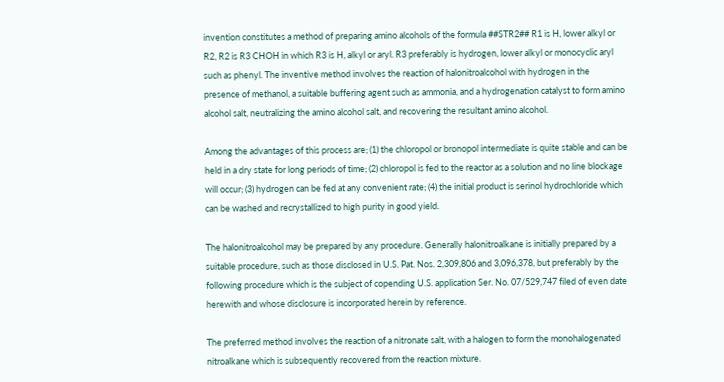invention constitutes a method of preparing amino alcohols of the formula ##STR2## R1 is H, lower alkyl or R2, R2 is R3 CHOH in which R3 is H, alkyl or aryl. R3 preferably is hydrogen, lower alkyl or monocyclic aryl such as phenyl. The inventive method involves the reaction of halonitroalcohol with hydrogen in the presence of methanol, a suitable buffering agent such as ammonia, and a hydrogenation catalyst to form amino alcohol salt, neutralizing the amino alcohol salt, and recovering the resultant amino alcohol.

Among the advantages of this process are; (1) the chloropol or bronopol intermediate is quite stable and can be held in a dry state for long periods of time; (2) chloropol is fed to the reactor as a solution and no line blockage will occur; (3) hydrogen can be fed at any convenient rate; (4) the initial product is serinol hydrochloride which can be washed and recrystallized to high purity in good yield.

The halonitroalcohol may be prepared by any procedure. Generally halonitroalkane is initially prepared by a suitable procedure, such as those disclosed in U.S. Pat. Nos. 2,309,806 and 3,096,378, but preferably by the following procedure which is the subject of copending U.S. application Ser. No. 07/529,747 filed of even date herewith and whose disclosure is incorporated herein by reference.

The preferred method involves the reaction of a nitronate salt, with a halogen to form the monohalogenated nitroalkane which is subsequently recovered from the reaction mixture.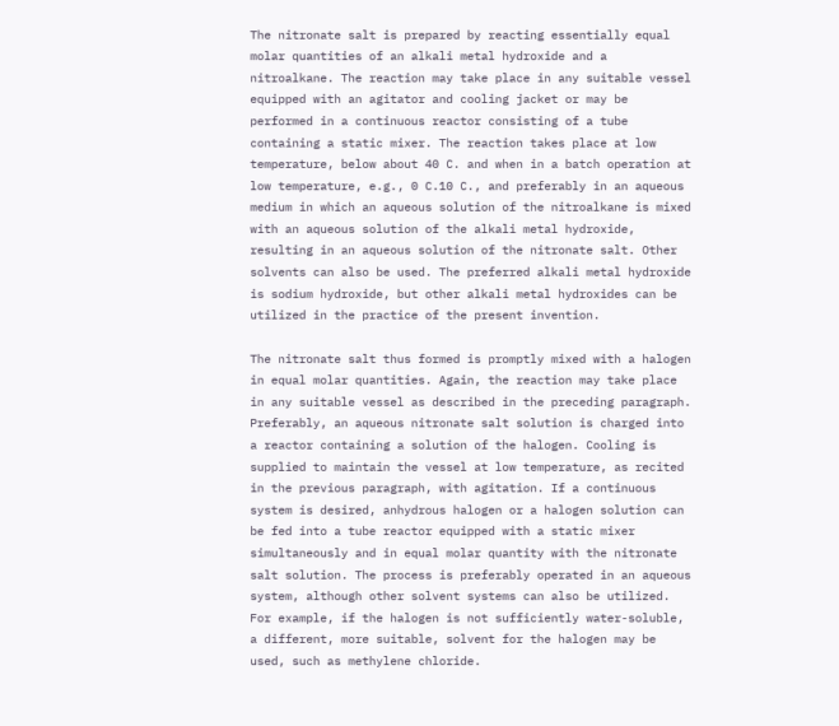The nitronate salt is prepared by reacting essentially equal molar quantities of an alkali metal hydroxide and a nitroalkane. The reaction may take place in any suitable vessel equipped with an agitator and cooling jacket or may be performed in a continuous reactor consisting of a tube containing a static mixer. The reaction takes place at low temperature, below about 40 C. and when in a batch operation at low temperature, e.g., 0 C.10 C., and preferably in an aqueous medium in which an aqueous solution of the nitroalkane is mixed with an aqueous solution of the alkali metal hydroxide, resulting in an aqueous solution of the nitronate salt. Other solvents can also be used. The preferred alkali metal hydroxide is sodium hydroxide, but other alkali metal hydroxides can be utilized in the practice of the present invention.

The nitronate salt thus formed is promptly mixed with a halogen in equal molar quantities. Again, the reaction may take place in any suitable vessel as described in the preceding paragraph. Preferably, an aqueous nitronate salt solution is charged into a reactor containing a solution of the halogen. Cooling is supplied to maintain the vessel at low temperature, as recited in the previous paragraph, with agitation. If a continuous system is desired, anhydrous halogen or a halogen solution can be fed into a tube reactor equipped with a static mixer simultaneously and in equal molar quantity with the nitronate salt solution. The process is preferably operated in an aqueous system, although other solvent systems can also be utilized. For example, if the halogen is not sufficiently water-soluble, a different, more suitable, solvent for the halogen may be used, such as methylene chloride.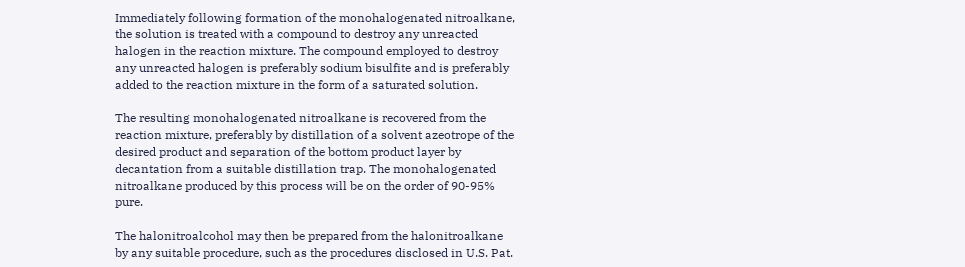Immediately following formation of the monohalogenated nitroalkane, the solution is treated with a compound to destroy any unreacted halogen in the reaction mixture. The compound employed to destroy any unreacted halogen is preferably sodium bisulfite and is preferably added to the reaction mixture in the form of a saturated solution.

The resulting monohalogenated nitroalkane is recovered from the reaction mixture, preferably by distillation of a solvent azeotrope of the desired product and separation of the bottom product layer by decantation from a suitable distillation trap. The monohalogenated nitroalkane produced by this process will be on the order of 90-95% pure.

The halonitroalcohol may then be prepared from the halonitroalkane by any suitable procedure, such as the procedures disclosed in U.S. Pat.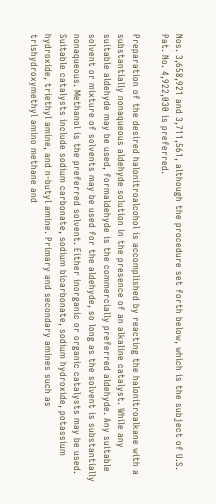Nos. 3,658,921 and 3,711,561, although the procedure set forth below, which is the subject of U.S. Pat. No. 4,922,030 is preferred.

Preparation of the desired halonitroalcohol is accomplished by reacting the halonitroalkane with a substantially nonaqueous aldehyde solution in the presence of an alkaline catalyst. While any suitable aldehyde may be used, formaldehyde is the commercially preferred aldehyde. Any suitable solvent or mixture of solvents may be used for the aldehyde, so long as the solvent is substantially nonaqueous. Methanol is the preferred solvent. Either inorganic or organic catalysts may be used. Suitable catalysts include sodium carbonate, sodium bicarbonate, sodium hydroxide, potassium hydroxide, triethyl amine, and n-butyl amine. Primary and secondary amines such as trishydroxymethyl amino methane and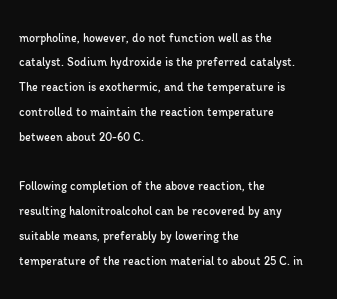morpholine, however, do not function well as the catalyst. Sodium hydroxide is the preferred catalyst. The reaction is exothermic, and the temperature is controlled to maintain the reaction temperature between about 20-60 C.

Following completion of the above reaction, the resulting halonitroalcohol can be recovered by any suitable means, preferably by lowering the temperature of the reaction material to about 25 C. in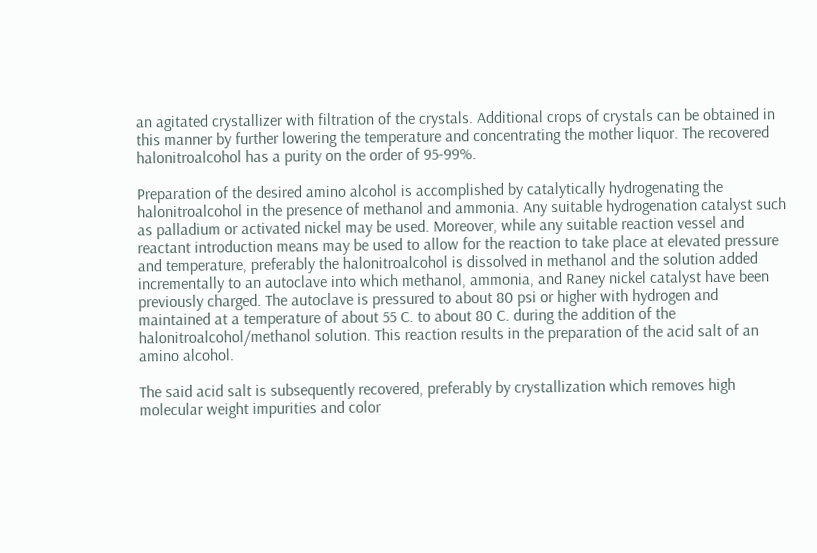an agitated crystallizer with filtration of the crystals. Additional crops of crystals can be obtained in this manner by further lowering the temperature and concentrating the mother liquor. The recovered halonitroalcohol has a purity on the order of 95-99%.

Preparation of the desired amino alcohol is accomplished by catalytically hydrogenating the halonitroalcohol in the presence of methanol and ammonia. Any suitable hydrogenation catalyst such as palladium or activated nickel may be used. Moreover, while any suitable reaction vessel and reactant introduction means may be used to allow for the reaction to take place at elevated pressure and temperature, preferably the halonitroalcohol is dissolved in methanol and the solution added incrementally to an autoclave into which methanol, ammonia, and Raney nickel catalyst have been previously charged. The autoclave is pressured to about 80 psi or higher with hydrogen and maintained at a temperature of about 55 C. to about 80 C. during the addition of the halonitroalcohol/methanol solution. This reaction results in the preparation of the acid salt of an amino alcohol.

The said acid salt is subsequently recovered, preferably by crystallization which removes high molecular weight impurities and color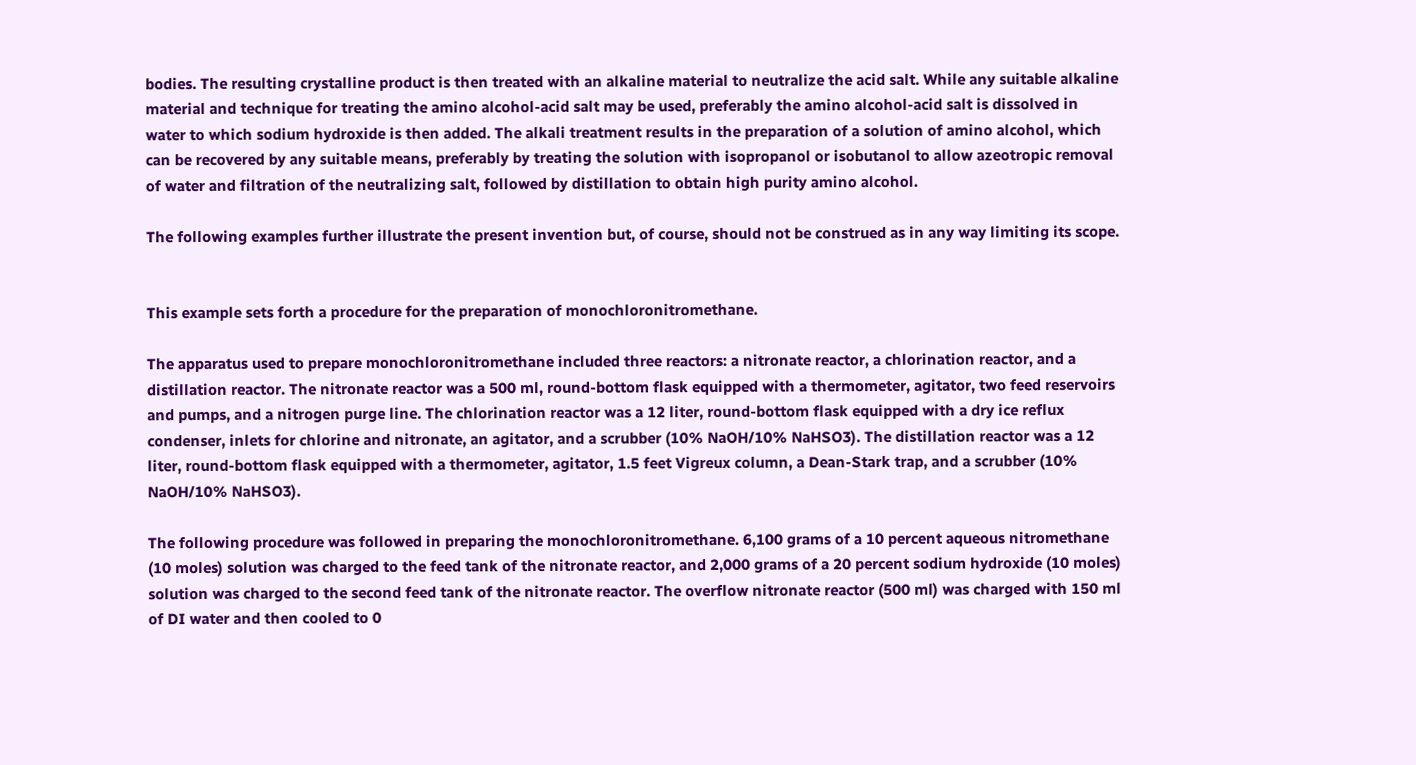bodies. The resulting crystalline product is then treated with an alkaline material to neutralize the acid salt. While any suitable alkaline material and technique for treating the amino alcohol-acid salt may be used, preferably the amino alcohol-acid salt is dissolved in water to which sodium hydroxide is then added. The alkali treatment results in the preparation of a solution of amino alcohol, which can be recovered by any suitable means, preferably by treating the solution with isopropanol or isobutanol to allow azeotropic removal of water and filtration of the neutralizing salt, followed by distillation to obtain high purity amino alcohol.

The following examples further illustrate the present invention but, of course, should not be construed as in any way limiting its scope.


This example sets forth a procedure for the preparation of monochloronitromethane.

The apparatus used to prepare monochloronitromethane included three reactors: a nitronate reactor, a chlorination reactor, and a distillation reactor. The nitronate reactor was a 500 ml, round-bottom flask equipped with a thermometer, agitator, two feed reservoirs and pumps, and a nitrogen purge line. The chlorination reactor was a 12 liter, round-bottom flask equipped with a dry ice reflux condenser, inlets for chlorine and nitronate, an agitator, and a scrubber (10% NaOH/10% NaHSO3). The distillation reactor was a 12 liter, round-bottom flask equipped with a thermometer, agitator, 1.5 feet Vigreux column, a Dean-Stark trap, and a scrubber (10% NaOH/10% NaHSO3).

The following procedure was followed in preparing the monochloronitromethane. 6,100 grams of a 10 percent aqueous nitromethane (10 moles) solution was charged to the feed tank of the nitronate reactor, and 2,000 grams of a 20 percent sodium hydroxide (10 moles) solution was charged to the second feed tank of the nitronate reactor. The overflow nitronate reactor (500 ml) was charged with 150 ml of DI water and then cooled to 0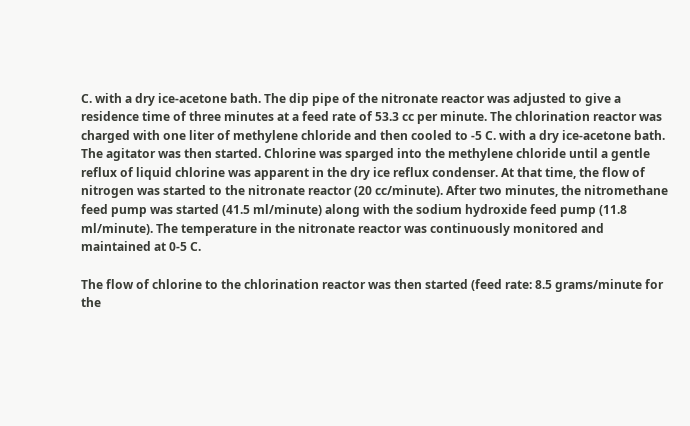C. with a dry ice-acetone bath. The dip pipe of the nitronate reactor was adjusted to give a residence time of three minutes at a feed rate of 53.3 cc per minute. The chlorination reactor was charged with one liter of methylene chloride and then cooled to -5 C. with a dry ice-acetone bath. The agitator was then started. Chlorine was sparged into the methylene chloride until a gentle reflux of liquid chlorine was apparent in the dry ice reflux condenser. At that time, the flow of nitrogen was started to the nitronate reactor (20 cc/minute). After two minutes, the nitromethane feed pump was started (41.5 ml/minute) along with the sodium hydroxide feed pump (11.8 ml/minute). The temperature in the nitronate reactor was continuously monitored and maintained at 0-5 C.

The flow of chlorine to the chlorination reactor was then started (feed rate: 8.5 grams/minute for the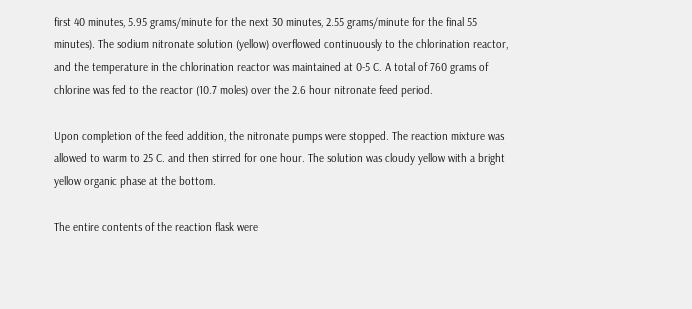first 40 minutes, 5.95 grams/minute for the next 30 minutes, 2.55 grams/minute for the final 55 minutes). The sodium nitronate solution (yellow) overflowed continuously to the chlorination reactor, and the temperature in the chlorination reactor was maintained at 0-5 C. A total of 760 grams of chlorine was fed to the reactor (10.7 moles) over the 2.6 hour nitronate feed period.

Upon completion of the feed addition, the nitronate pumps were stopped. The reaction mixture was allowed to warm to 25 C. and then stirred for one hour. The solution was cloudy yellow with a bright yellow organic phase at the bottom.

The entire contents of the reaction flask were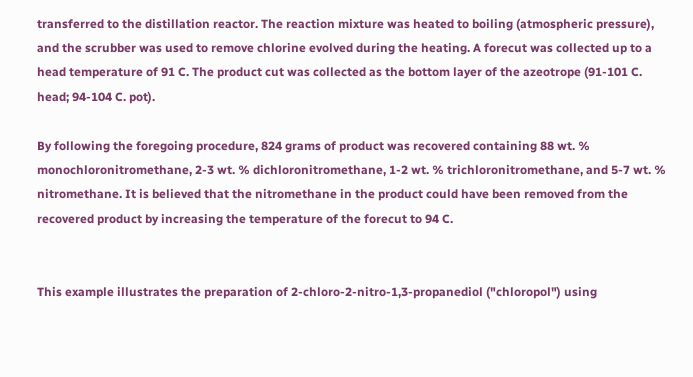transferred to the distillation reactor. The reaction mixture was heated to boiling (atmospheric pressure), and the scrubber was used to remove chlorine evolved during the heating. A forecut was collected up to a head temperature of 91 C. The product cut was collected as the bottom layer of the azeotrope (91-101 C. head; 94-104 C. pot).

By following the foregoing procedure, 824 grams of product was recovered containing 88 wt. % monochloronitromethane, 2-3 wt. % dichloronitromethane, 1-2 wt. % trichloronitromethane, and 5-7 wt. % nitromethane. It is believed that the nitromethane in the product could have been removed from the recovered product by increasing the temperature of the forecut to 94 C.


This example illustrates the preparation of 2-chloro-2-nitro-1,3-propanediol ("chloropol") using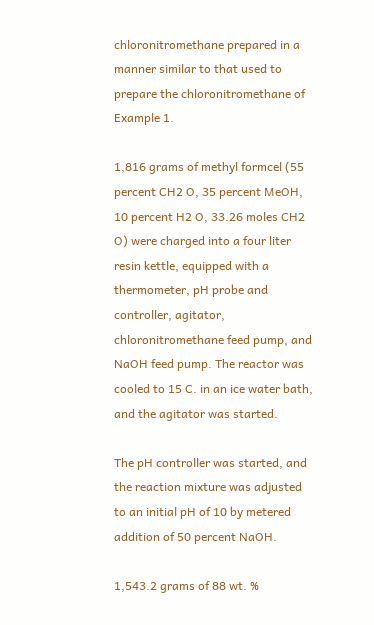chloronitromethane prepared in a manner similar to that used to prepare the chloronitromethane of Example 1.

1,816 grams of methyl formcel (55 percent CH2 O, 35 percent MeOH, 10 percent H2 O, 33.26 moles CH2 O) were charged into a four liter resin kettle, equipped with a thermometer, pH probe and controller, agitator, chloronitromethane feed pump, and NaOH feed pump. The reactor was cooled to 15 C. in an ice water bath, and the agitator was started.

The pH controller was started, and the reaction mixture was adjusted to an initial pH of 10 by metered addition of 50 percent NaOH.

1,543.2 grams of 88 wt. %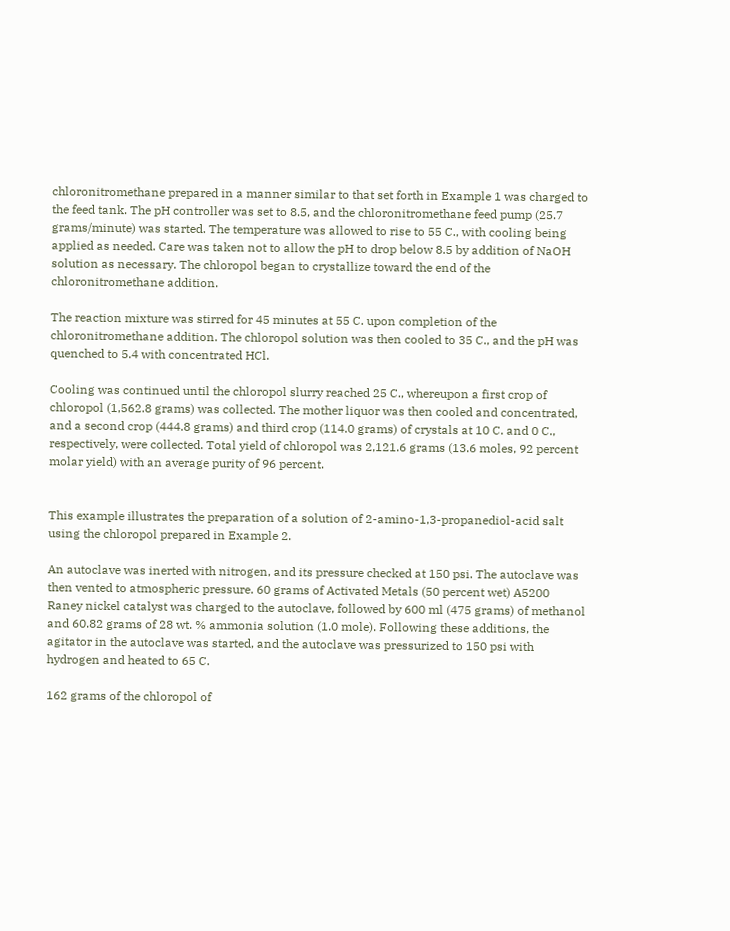chloronitromethane prepared in a manner similar to that set forth in Example 1 was charged to the feed tank. The pH controller was set to 8.5, and the chloronitromethane feed pump (25.7 grams/minute) was started. The temperature was allowed to rise to 55 C., with cooling being applied as needed. Care was taken not to allow the pH to drop below 8.5 by addition of NaOH solution as necessary. The chloropol began to crystallize toward the end of the chloronitromethane addition.

The reaction mixture was stirred for 45 minutes at 55 C. upon completion of the chloronitromethane addition. The chloropol solution was then cooled to 35 C., and the pH was quenched to 5.4 with concentrated HCl.

Cooling was continued until the chloropol slurry reached 25 C., whereupon a first crop of chloropol (1,562.8 grams) was collected. The mother liquor was then cooled and concentrated, and a second crop (444.8 grams) and third crop (114.0 grams) of crystals at 10 C. and 0 C., respectively, were collected. Total yield of chloropol was 2,121.6 grams (13.6 moles, 92 percent molar yield) with an average purity of 96 percent.


This example illustrates the preparation of a solution of 2-amino-1,3-propanediol-acid salt using the chloropol prepared in Example 2.

An autoclave was inerted with nitrogen, and its pressure checked at 150 psi. The autoclave was then vented to atmospheric pressure. 60 grams of Activated Metals (50 percent wet) A5200 Raney nickel catalyst was charged to the autoclave, followed by 600 ml (475 grams) of methanol and 60.82 grams of 28 wt. % ammonia solution (1.0 mole). Following these additions, the agitator in the autoclave was started, and the autoclave was pressurized to 150 psi with hydrogen and heated to 65 C.

162 grams of the chloropol of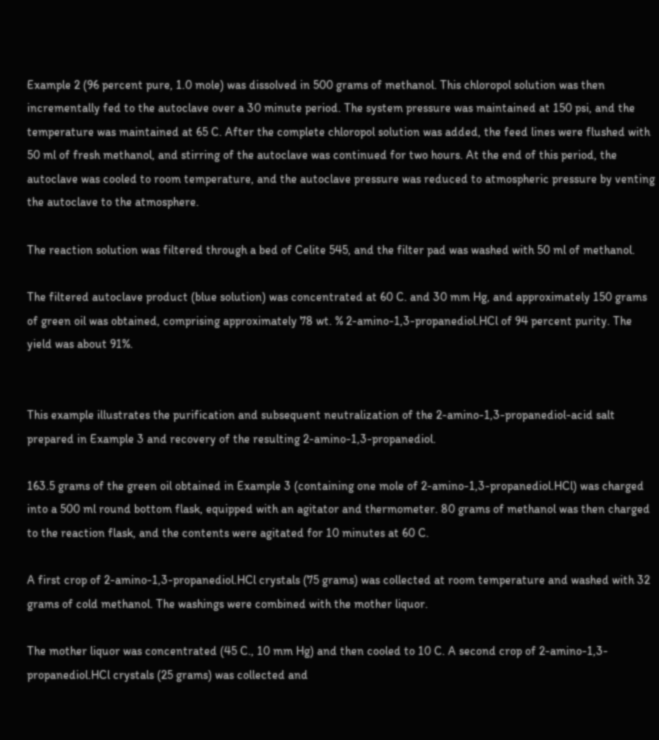Example 2 (96 percent pure, 1.0 mole) was dissolved in 500 grams of methanol. This chloropol solution was then incrementally fed to the autoclave over a 30 minute period. The system pressure was maintained at 150 psi, and the temperature was maintained at 65 C. After the complete chloropol solution was added, the feed lines were flushed with 50 ml of fresh methanol, and stirring of the autoclave was continued for two hours. At the end of this period, the autoclave was cooled to room temperature, and the autoclave pressure was reduced to atmospheric pressure by venting the autoclave to the atmosphere.

The reaction solution was filtered through a bed of Celite 545, and the filter pad was washed with 50 ml of methanol.

The filtered autoclave product (blue solution) was concentrated at 60 C. and 30 mm Hg, and approximately 150 grams of green oil was obtained, comprising approximately 78 wt. % 2-amino-1,3-propanediol.HCl of 94 percent purity. The yield was about 91%.


This example illustrates the purification and subsequent neutralization of the 2-amino-1,3-propanediol-acid salt prepared in Example 3 and recovery of the resulting 2-amino-1,3-propanediol.

163.5 grams of the green oil obtained in Example 3 (containing one mole of 2-amino-1,3-propanediol.HCl) was charged into a 500 ml round bottom flask, equipped with an agitator and thermometer. 80 grams of methanol was then charged to the reaction flask, and the contents were agitated for 10 minutes at 60 C.

A first crop of 2-amino-1,3-propanediol.HCl crystals (75 grams) was collected at room temperature and washed with 32 grams of cold methanol. The washings were combined with the mother liquor.

The mother liquor was concentrated (45 C., 10 mm Hg) and then cooled to 10 C. A second crop of 2-amino-1,3-propanediol.HCl crystals (25 grams) was collected and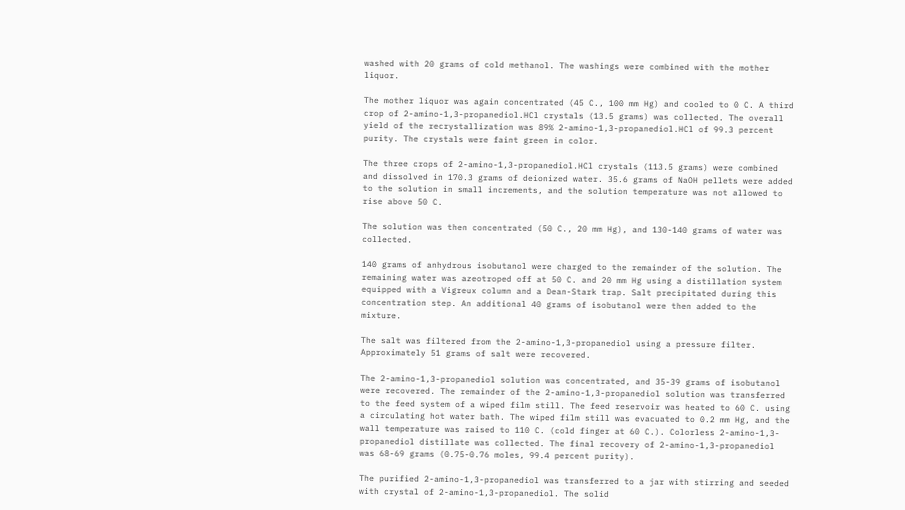washed with 20 grams of cold methanol. The washings were combined with the mother liquor.

The mother liquor was again concentrated (45 C., 100 mm Hg) and cooled to 0 C. A third crop of 2-amino-1,3-propanediol.HCl crystals (13.5 grams) was collected. The overall yield of the recrystallization was 89% 2-amino-1,3-propanediol.HCl of 99.3 percent purity. The crystals were faint green in color.

The three crops of 2-amino-1,3-propanediol.HCl crystals (113.5 grams) were combined and dissolved in 170.3 grams of deionized water. 35.6 grams of NaOH pellets were added to the solution in small increments, and the solution temperature was not allowed to rise above 50 C.

The solution was then concentrated (50 C., 20 mm Hg), and 130-140 grams of water was collected.

140 grams of anhydrous isobutanol were charged to the remainder of the solution. The remaining water was azeotroped off at 50 C. and 20 mm Hg using a distillation system equipped with a Vigreux column and a Dean-Stark trap. Salt precipitated during this concentration step. An additional 40 grams of isobutanol were then added to the mixture.

The salt was filtered from the 2-amino-1,3-propanediol using a pressure filter. Approximately 51 grams of salt were recovered.

The 2-amino-1,3-propanediol solution was concentrated, and 35-39 grams of isobutanol were recovered. The remainder of the 2-amino-1,3-propanediol solution was transferred to the feed system of a wiped film still. The feed reservoir was heated to 60 C. using a circulating hot water bath. The wiped film still was evacuated to 0.2 mm Hg, and the wall temperature was raised to 110 C. (cold finger at 60 C.). Colorless 2-amino-1,3-propanediol distillate was collected. The final recovery of 2-amino-1,3-propanediol was 68-69 grams (0.75-0.76 moles, 99.4 percent purity).

The purified 2-amino-1,3-propanediol was transferred to a jar with stirring and seeded with crystal of 2-amino-1,3-propanediol. The solid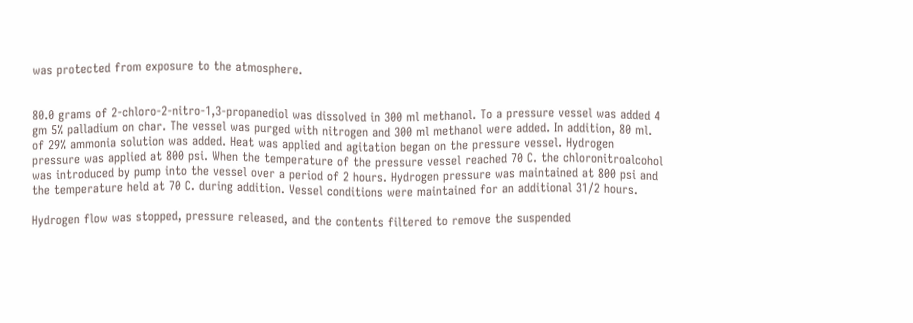was protected from exposure to the atmosphere.


80.0 grams of 2-chloro-2-nitro-1,3-propanediol was dissolved in 300 ml methanol. To a pressure vessel was added 4 gm 5% palladium on char. The vessel was purged with nitrogen and 300 ml methanol were added. In addition, 80 ml. of 29% ammonia solution was added. Heat was applied and agitation began on the pressure vessel. Hydrogen pressure was applied at 800 psi. When the temperature of the pressure vessel reached 70 C. the chloronitroalcohol was introduced by pump into the vessel over a period of 2 hours. Hydrogen pressure was maintained at 800 psi and the temperature held at 70 C. during addition. Vessel conditions were maintained for an additional 31/2 hours.

Hydrogen flow was stopped, pressure released, and the contents filtered to remove the suspended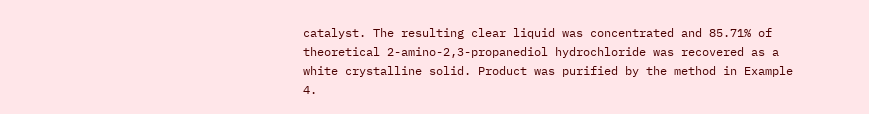catalyst. The resulting clear liquid was concentrated and 85.71% of theoretical 2-amino-2,3-propanediol hydrochloride was recovered as a white crystalline solid. Product was purified by the method in Example 4.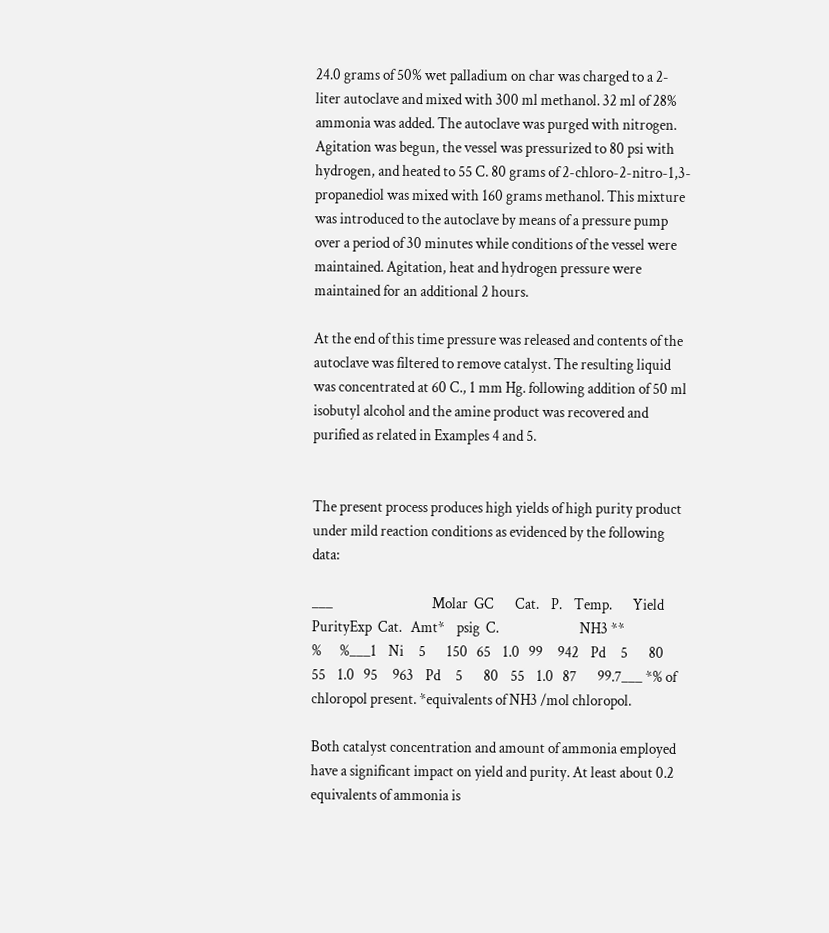24.0 grams of 50% wet palladium on char was charged to a 2-liter autoclave and mixed with 300 ml methanol. 32 ml of 28% ammonia was added. The autoclave was purged with nitrogen. Agitation was begun, the vessel was pressurized to 80 psi with hydrogen, and heated to 55 C. 80 grams of 2-chloro-2-nitro-1,3-propanediol was mixed with 160 grams methanol. This mixture was introduced to the autoclave by means of a pressure pump over a period of 30 minutes while conditions of the vessel were maintained. Agitation, heat and hydrogen pressure were maintained for an additional 2 hours.

At the end of this time pressure was released and contents of the autoclave was filtered to remove catalyst. The resulting liquid was concentrated at 60 C., 1 mm Hg. following addition of 50 ml isobutyl alcohol and the amine product was recovered and purified as related in Examples 4 and 5.


The present process produces high yields of high purity product under mild reaction conditions as evidenced by the following data:

___                                 Molar  GC       Cat.    P.    Temp.       Yield  PurityExp  Cat.   Amt*    psig  C.                           NH3 **                                 %      %___1    Ni     5       150   65    1.0   99     942    Pd     5       80    55    1.0   95     963    Pd     5       80    55    1.0   87       99.7___ *% of chloropol present. *equivalents of NH3 /mol chloropol.

Both catalyst concentration and amount of ammonia employed have a significant impact on yield and purity. At least about 0.2 equivalents of ammonia is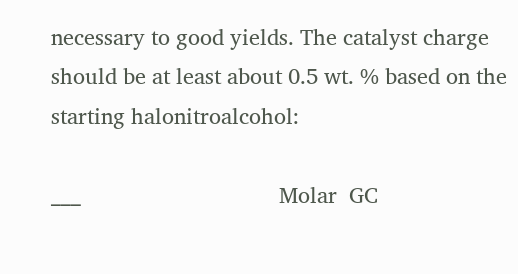necessary to good yields. The catalyst charge should be at least about 0.5 wt. % based on the starting halonitroalcohol:

___                                 Molar  GC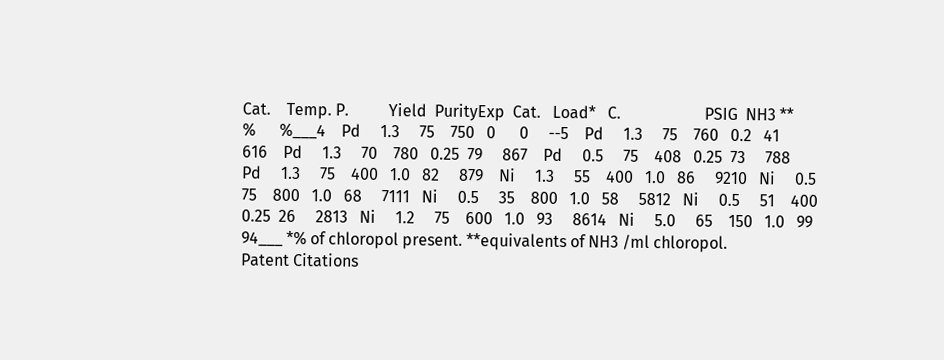Cat.    Temp. P.          Yield  PurityExp  Cat.   Load*   C.                     PSIG  NH3 **                                 %      %___4    Pd     1.3     75    750   0      0     --5    Pd     1.3     75    760   0.2   41     616    Pd     1.3     70    780   0.25  79     867    Pd     0.5     75    408   0.25  73     788    Pd     1.3     75    400   1.0   82     879    Ni     1.3     55    400   1.0   86     9210   Ni     0.5     75    800   1.0   68     7111   Ni     0.5     35    800   1.0   58     5812   Ni     0.5     51    400   0.25  26     2813   Ni     1.2     75    600   1.0   93     8614   Ni     5.0     65    150   1.0   99     94___ *% of chloropol present. **equivalents of NH3 /ml chloropol.
Patent Citations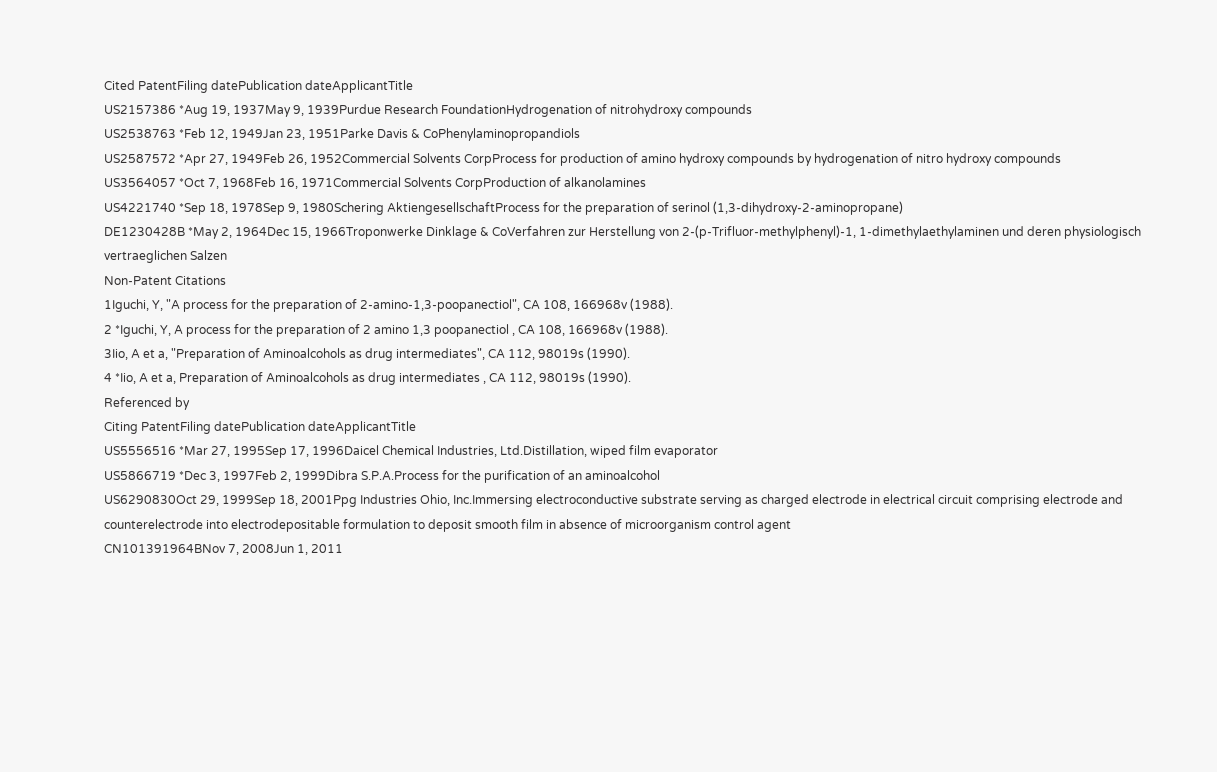Cited PatentFiling datePublication dateApplicantTitle
US2157386 *Aug 19, 1937May 9, 1939Purdue Research FoundationHydrogenation of nitrohydroxy compounds
US2538763 *Feb 12, 1949Jan 23, 1951Parke Davis & CoPhenylaminopropandiols
US2587572 *Apr 27, 1949Feb 26, 1952Commercial Solvents CorpProcess for production of amino hydroxy compounds by hydrogenation of nitro hydroxy compounds
US3564057 *Oct 7, 1968Feb 16, 1971Commercial Solvents CorpProduction of alkanolamines
US4221740 *Sep 18, 1978Sep 9, 1980Schering AktiengesellschaftProcess for the preparation of serinol (1,3-dihydroxy-2-aminopropane)
DE1230428B *May 2, 1964Dec 15, 1966Troponwerke Dinklage & CoVerfahren zur Herstellung von 2-(p-Trifluor-methylphenyl)-1, 1-dimethylaethylaminen und deren physiologisch vertraeglichen Salzen
Non-Patent Citations
1Iguchi, Y, "A process for the preparation of 2-amino-1,3-poopanectiol", CA 108, 166968v (1988).
2 *Iguchi, Y, A process for the preparation of 2 amino 1,3 poopanectiol , CA 108, 166968v (1988).
3Iio, A et a, "Preparation of Aminoalcohols as drug intermediates", CA 112, 98019s (1990).
4 *Iio, A et a, Preparation of Aminoalcohols as drug intermediates , CA 112, 98019s (1990).
Referenced by
Citing PatentFiling datePublication dateApplicantTitle
US5556516 *Mar 27, 1995Sep 17, 1996Daicel Chemical Industries, Ltd.Distillation, wiped film evaporator
US5866719 *Dec 3, 1997Feb 2, 1999Dibra S.P.A.Process for the purification of an aminoalcohol
US6290830Oct 29, 1999Sep 18, 2001Ppg Industries Ohio, Inc.Immersing electroconductive substrate serving as charged electrode in electrical circuit comprising electrode and counterelectrode into electrodepositable formulation to deposit smooth film in absence of microorganism control agent
CN101391964BNov 7, 2008Jun 1, 2011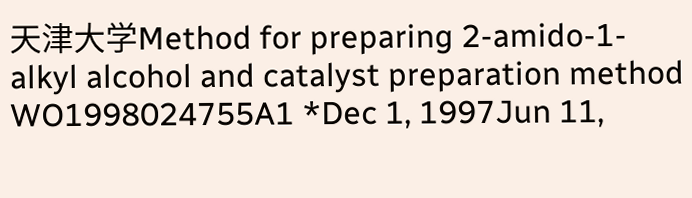天津大学Method for preparing 2-amido-1-alkyl alcohol and catalyst preparation method
WO1998024755A1 *Dec 1, 1997Jun 11,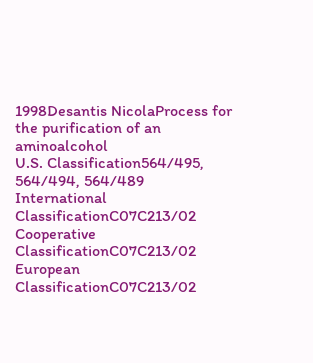1998Desantis NicolaProcess for the purification of an aminoalcohol
U.S. Classification564/495, 564/494, 564/489
International ClassificationC07C213/02
Cooperative ClassificationC07C213/02
European ClassificationC07C213/02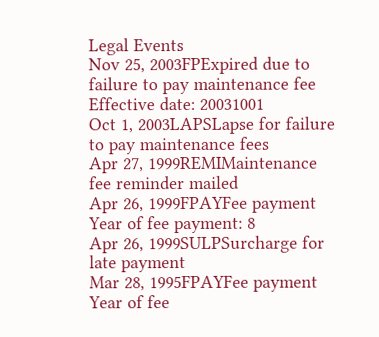Legal Events
Nov 25, 2003FPExpired due to failure to pay maintenance fee
Effective date: 20031001
Oct 1, 2003LAPSLapse for failure to pay maintenance fees
Apr 27, 1999REMIMaintenance fee reminder mailed
Apr 26, 1999FPAYFee payment
Year of fee payment: 8
Apr 26, 1999SULPSurcharge for late payment
Mar 28, 1995FPAYFee payment
Year of fee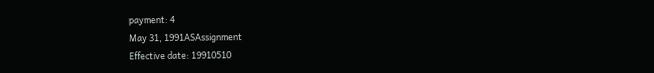payment: 4
May 31, 1991ASAssignment
Effective date: 19910510